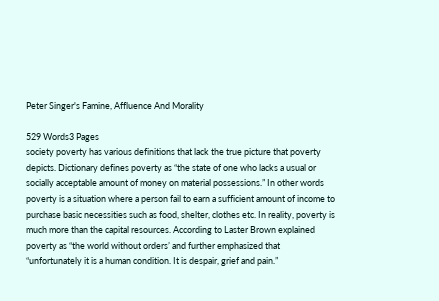Peter Singer's Famine, Affluence And Morality

529 Words3 Pages
society poverty has various definitions that lack the true picture that poverty depicts. Dictionary defines poverty as “the state of one who lacks a usual or socially acceptable amount of money on material possessions.” In other words poverty is a situation where a person fail to earn a sufficient amount of income to purchase basic necessities such as food, shelter, clothes etc. In reality, poverty is much more than the capital resources. According to Laster Brown explained poverty as “the world without orders’ and further emphasized that “unfortunately it is a human condition. It is despair, grief and pain.”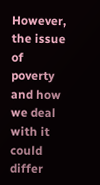However, the issue of poverty and how we deal with it could differ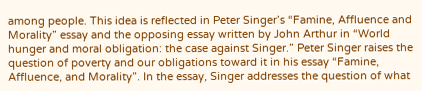among people. This idea is reflected in Peter Singer’s “Famine, Affluence and Morality” essay and the opposing essay written by John Arthur in “World hunger and moral obligation: the case against Singer.” Peter Singer raises the question of poverty and our obligations toward it in his essay “Famine, Affluence, and Morality”. In the essay, Singer addresses the question of what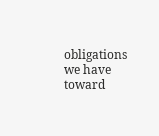obligations we have toward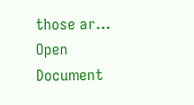those ar...
Open Document